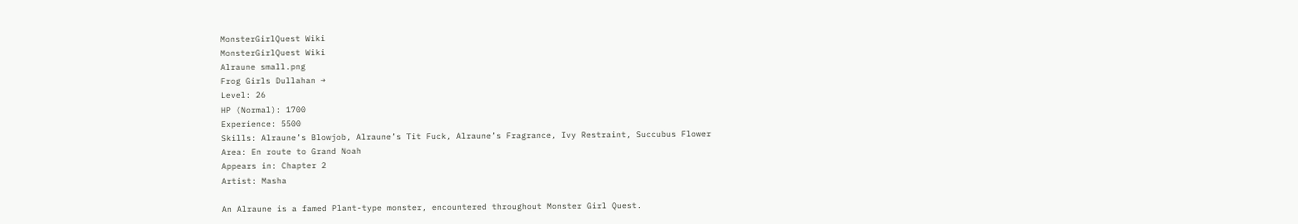MonsterGirlQuest Wiki
MonsterGirlQuest Wiki
Alraune small.png
Frog Girls Dullahan →
Level: 26
HP (Normal): 1700
Experience: 5500
Skills: Alraune’s Blowjob, Alraune’s Tit Fuck, Alraune’s Fragrance, Ivy Restraint, Succubus Flower
Area: En route to Grand Noah
Appears in: Chapter 2
Artist: Masha

An Alraune is a famed Plant-type monster, encountered throughout Monster Girl Quest.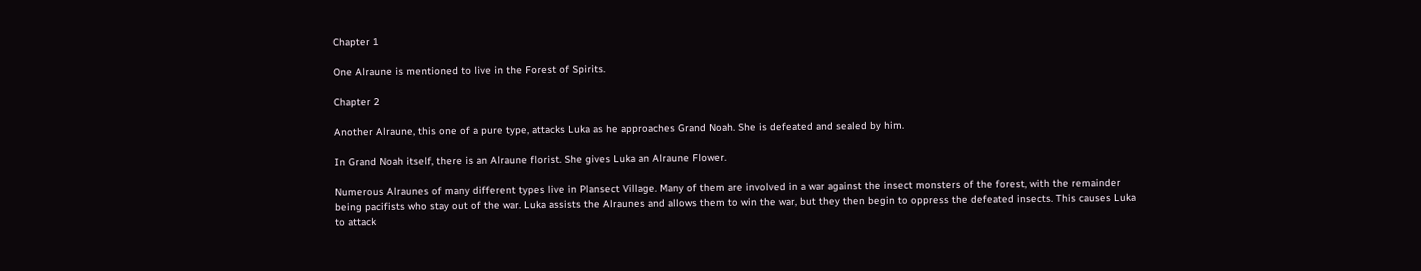Chapter 1

One Alraune is mentioned to live in the Forest of Spirits.

Chapter 2

Another Alraune, this one of a pure type, attacks Luka as he approaches Grand Noah. She is defeated and sealed by him.

In Grand Noah itself, there is an Alraune florist. She gives Luka an Alraune Flower.

Numerous Alraunes of many different types live in Plansect Village. Many of them are involved in a war against the insect monsters of the forest, with the remainder being pacifists who stay out of the war. Luka assists the Alraunes and allows them to win the war, but they then begin to oppress the defeated insects. This causes Luka to attack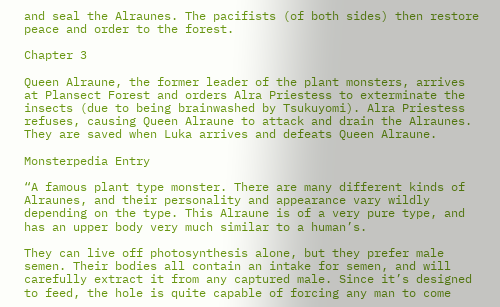and seal the Alraunes. The pacifists (of both sides) then restore peace and order to the forest.

Chapter 3

Queen Alraune, the former leader of the plant monsters, arrives at Plansect Forest and orders Alra Priestess to exterminate the insects (due to being brainwashed by Tsukuyomi). Alra Priestess refuses, causing Queen Alraune to attack and drain the Alraunes. They are saved when Luka arrives and defeats Queen Alraune.

Monsterpedia Entry

“A famous plant type monster. There are many different kinds of Alraunes, and their personality and appearance vary wildly depending on the type. This Alraune is of a very pure type, and has an upper body very much similar to a human’s.

They can live off photosynthesis alone, but they prefer male semen. Their bodies all contain an intake for semen, and will carefully extract it from any captured male. Since it’s designed to feed, the hole is quite capable of forcing any man to come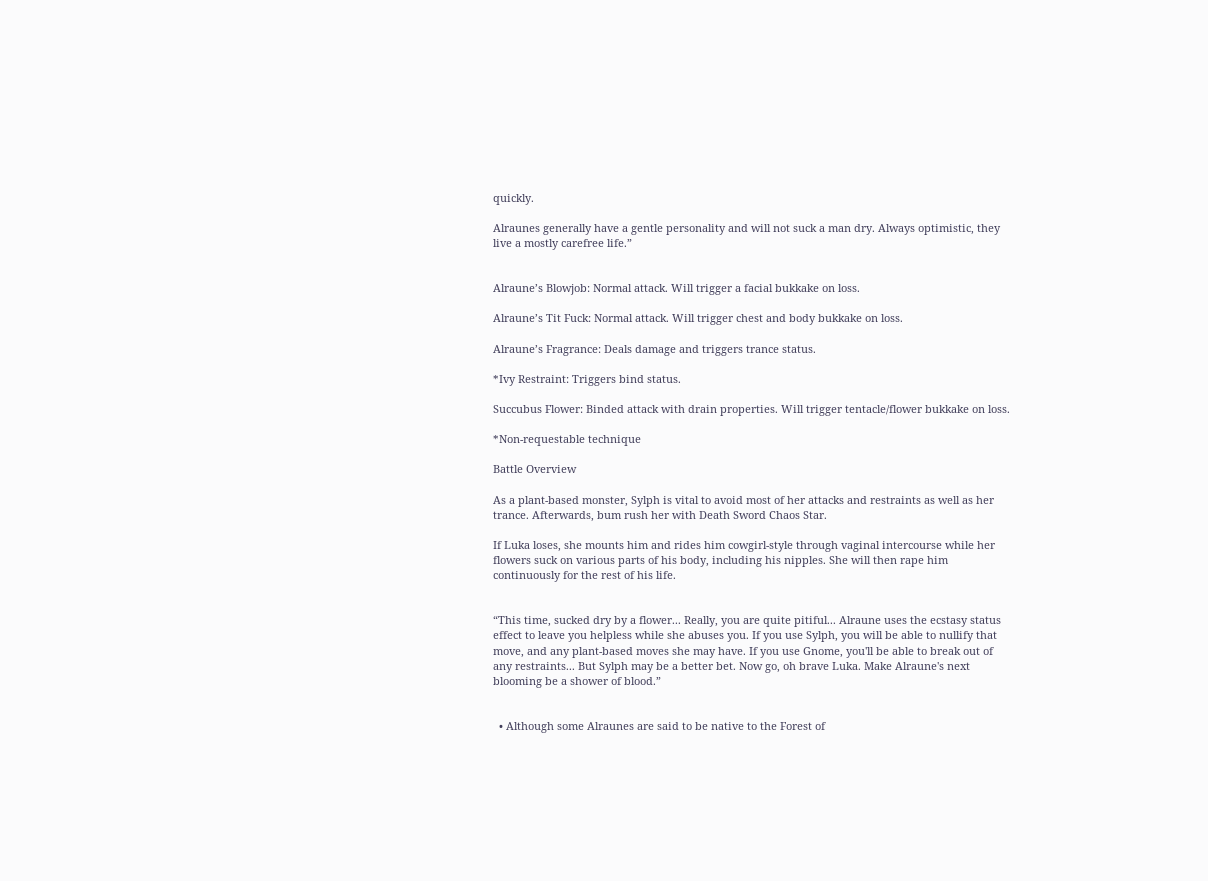quickly.

Alraunes generally have a gentle personality and will not suck a man dry. Always optimistic, they live a mostly carefree life.”


Alraune’s Blowjob: Normal attack. Will trigger a facial bukkake on loss.

Alraune’s Tit Fuck: Normal attack. Will trigger chest and body bukkake on loss.

Alraune’s Fragrance: Deals damage and triggers trance status.

*Ivy Restraint: Triggers bind status.

Succubus Flower: Binded attack with drain properties. Will trigger tentacle/flower bukkake on loss.

*Non-requestable technique

Battle Overview

As a plant-based monster, Sylph is vital to avoid most of her attacks and restraints as well as her trance. Afterwards, bum rush her with Death Sword Chaos Star.

If Luka loses, she mounts him and rides him cowgirl-style through vaginal intercourse while her flowers suck on various parts of his body, including his nipples. She will then rape him continuously for the rest of his life.


“This time, sucked dry by a flower... Really, you are quite pitiful... Alraune uses the ecstasy status effect to leave you helpless while she abuses you. If you use Sylph, you will be able to nullify that move, and any plant-based moves she may have. If you use Gnome, you'll be able to break out of any restraints... But Sylph may be a better bet. Now go, oh brave Luka. Make Alraune's next blooming be a shower of blood.”


  • Although some Alraunes are said to be native to the Forest of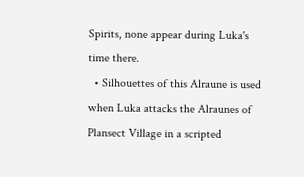Spirits, none appear during Luka's time there.
  • Silhouettes of this Alraune is used when Luka attacks the Alraunes of Plansect Village in a scripted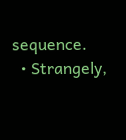sequence.
  • Strangely,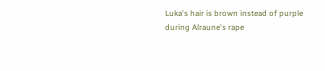Luka's hair is brown instead of purple during Alraune's rape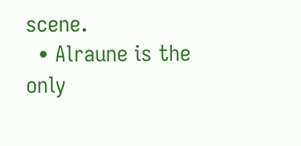scene.
  • Alraune is the only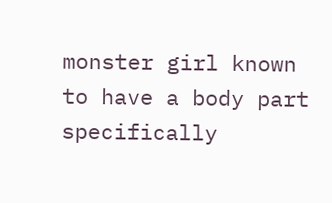monster girl known to have a body part specifically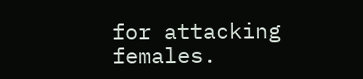for attacking females.